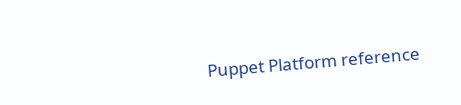Puppet Platform reference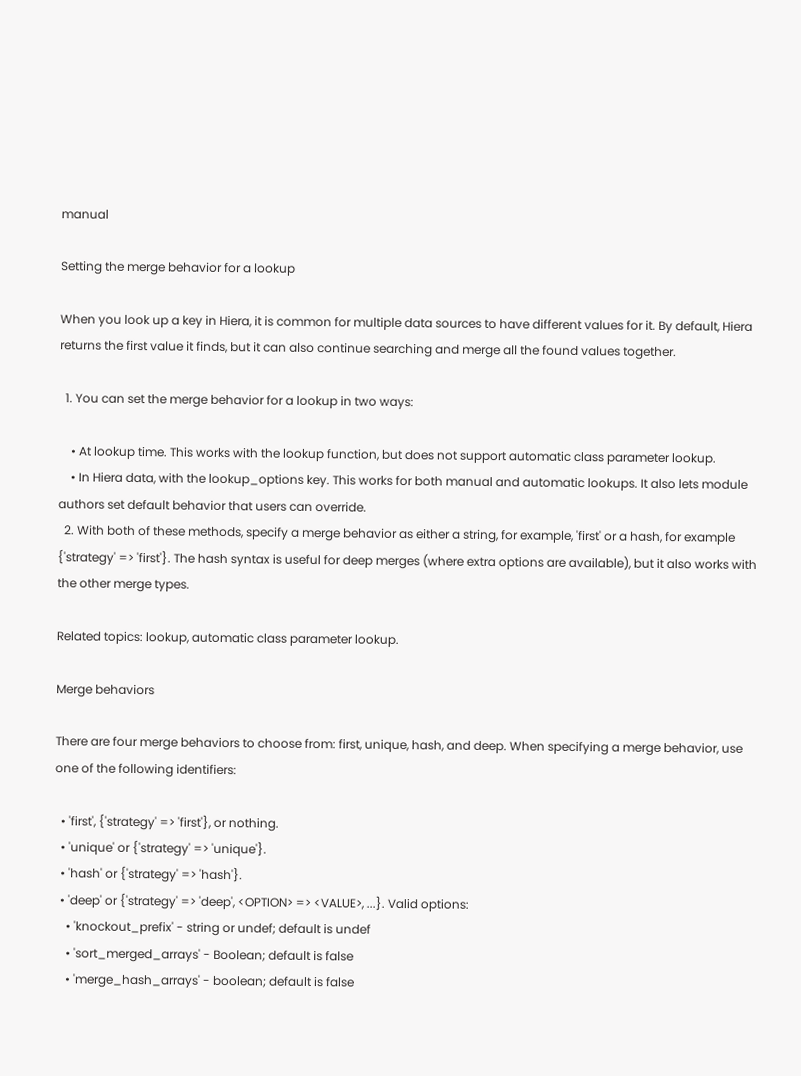manual

Setting the merge behavior for a lookup

When you look up a key in Hiera, it is common for multiple data sources to have different values for it. By default, Hiera returns the first value it finds, but it can also continue searching and merge all the found values together.

  1. You can set the merge behavior for a lookup in two ways:

    • At lookup time. This works with the lookup function, but does not support automatic class parameter lookup.
    • In Hiera data, with the lookup_options key. This works for both manual and automatic lookups. It also lets module authors set default behavior that users can override.
  2. With both of these methods, specify a merge behavior as either a string, for example, 'first' or a hash, for example {'strategy' => 'first'}. The hash syntax is useful for deep merges (where extra options are available), but it also works with the other merge types.

Related topics: lookup, automatic class parameter lookup.

Merge behaviors

There are four merge behaviors to choose from: first, unique, hash, and deep. When specifying a merge behavior, use one of the following identifiers:

  • 'first', {'strategy' => 'first'}, or nothing.
  • 'unique' or {'strategy' => 'unique'}.
  • 'hash' or {'strategy' => 'hash'}.
  • 'deep' or {'strategy' => 'deep', <OPTION> => <VALUE>, ...}. Valid options:
    • 'knockout_prefix' - string or undef; default is undef
    • 'sort_merged_arrays' - Boolean; default is false
    • 'merge_hash_arrays' - boolean; default is false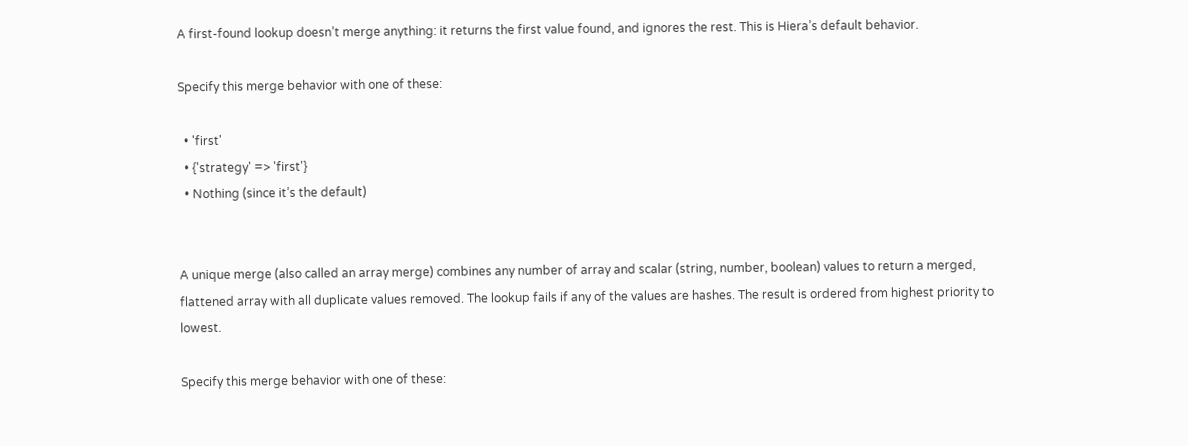A first-found lookup doesn’t merge anything: it returns the first value found, and ignores the rest. This is Hiera’s default behavior.

Specify this merge behavior with one of these:

  • 'first'
  • {'strategy' => 'first'}
  • Nothing (since it’s the default)


A unique merge (also called an array merge) combines any number of array and scalar (string, number, boolean) values to return a merged, flattened array with all duplicate values removed. The lookup fails if any of the values are hashes. The result is ordered from highest priority to lowest.

Specify this merge behavior with one of these: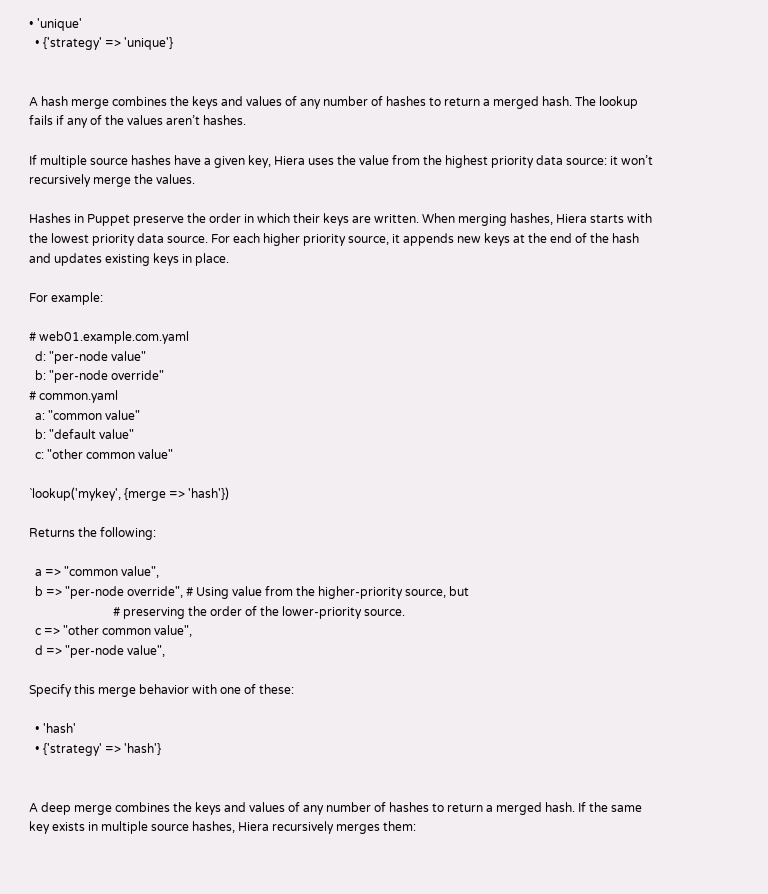• 'unique'
  • {'strategy' => 'unique'}


A hash merge combines the keys and values of any number of hashes to return a merged hash. The lookup fails if any of the values aren’t hashes.

If multiple source hashes have a given key, Hiera uses the value from the highest priority data source: it won’t recursively merge the values.

Hashes in Puppet preserve the order in which their keys are written. When merging hashes, Hiera starts with the lowest priority data source. For each higher priority source, it appends new keys at the end of the hash and updates existing keys in place.

For example:

# web01.example.com.yaml
  d: "per-node value"
  b: "per-node override"
# common.yaml
  a: "common value"
  b: "default value"
  c: "other common value"

`lookup('mykey', {merge => 'hash'})

Returns the following:

  a => "common value",
  b => "per-node override", # Using value from the higher-priority source, but
                            # preserving the order of the lower-priority source.
  c => "other common value",
  d => "per-node value",

Specify this merge behavior with one of these:

  • 'hash'
  • {'strategy' => 'hash'}


A deep merge combines the keys and values of any number of hashes to return a merged hash. If the same key exists in multiple source hashes, Hiera recursively merges them: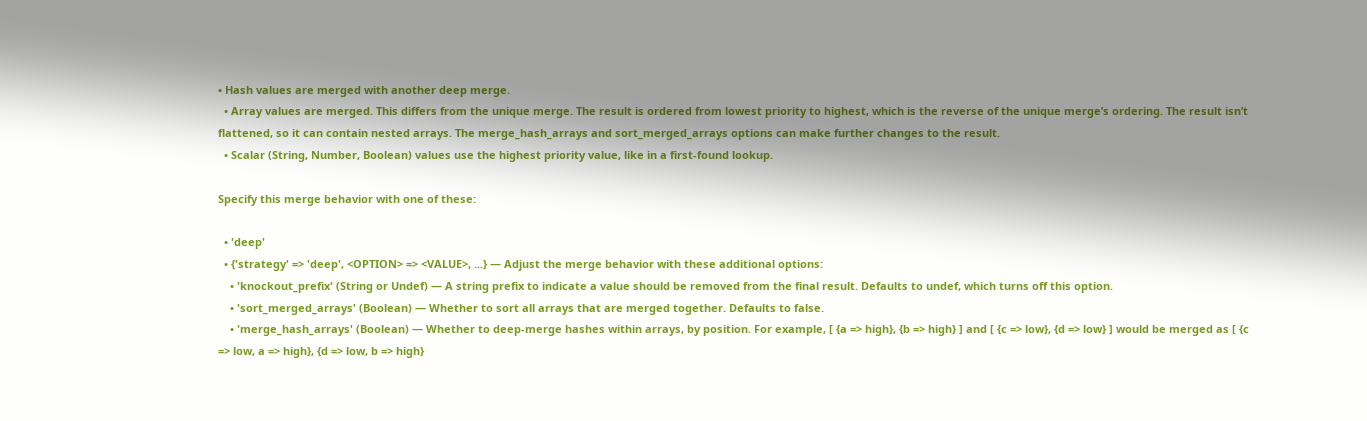• Hash values are merged with another deep merge.
  • Array values are merged. This differs from the unique merge. The result is ordered from lowest priority to highest, which is the reverse of the unique merge’s ordering. The result isn’t flattened, so it can contain nested arrays. The merge_hash_arrays and sort_merged_arrays options can make further changes to the result.
  • Scalar (String, Number, Boolean) values use the highest priority value, like in a first-found lookup.

Specify this merge behavior with one of these:

  • 'deep'
  • {'strategy' => 'deep', <OPTION> => <VALUE>, ...} — Adjust the merge behavior with these additional options:
    • 'knockout_prefix' (String or Undef) — A string prefix to indicate a value should be removed from the final result. Defaults to undef, which turns off this option.
    • 'sort_merged_arrays' (Boolean) — Whether to sort all arrays that are merged together. Defaults to false.
    • 'merge_hash_arrays' (Boolean) — Whether to deep-merge hashes within arrays, by position. For example, [ {a => high}, {b => high} ] and [ {c => low}, {d => low} ] would be merged as [ {c => low, a => high}, {d => low, b => high}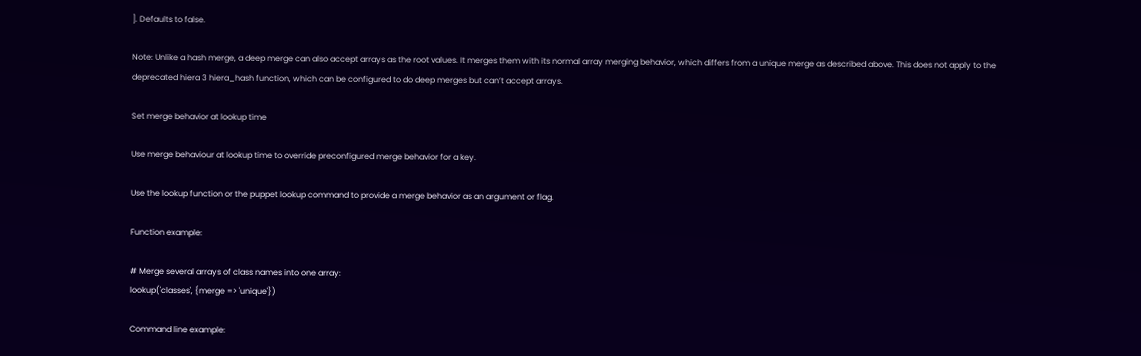]. Defaults to false.

Note: Unlike a hash merge, a deep merge can also accept arrays as the root values. It merges them with its normal array merging behavior, which differs from a unique merge as described above. This does not apply to the deprecated hiera 3 hiera_hash function, which can be configured to do deep merges but can’t accept arrays.

Set merge behavior at lookup time

Use merge behaviour at lookup time to override preconfigured merge behavior for a key.

Use the lookup function or the puppet lookup command to provide a merge behavior as an argument or flag.

Function example:

# Merge several arrays of class names into one array:
lookup('classes', {merge => 'unique'})

Command line example: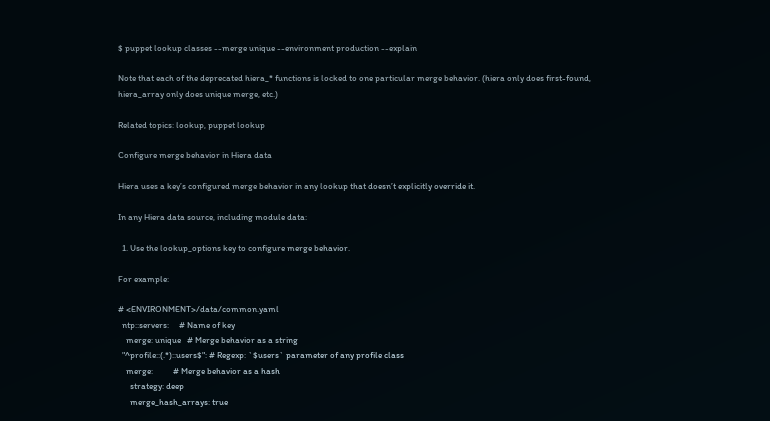$ puppet lookup classes --merge unique --environment production --explain

Note that each of the deprecated hiera_* functions is locked to one particular merge behavior. (hiera only does first-found, hiera_array only does unique merge, etc.)

Related topics: lookup, puppet lookup

Configure merge behavior in Hiera data

Hiera uses a key’s configured merge behavior in any lookup that doesn’t explicitly override it.

In any Hiera data source, including module data:

  1. Use the lookup_options key to configure merge behavior.

For example:

# <ENVIRONMENT>/data/common.yaml
  ntp::servers:     # Name of key
    merge: unique   # Merge behavior as a string
  "^profile::(.*)::users$": # Regexp: `$users` parameter of any profile class
    merge:          # Merge behavior as a hash
      strategy: deep
      merge_hash_arrays: true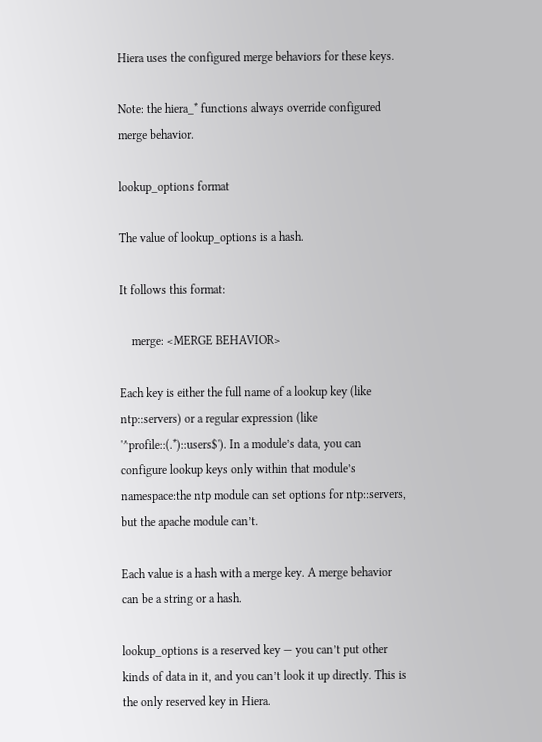Hiera uses the configured merge behaviors for these keys.

Note: the hiera_* functions always override configured merge behavior.

lookup_options format

The value of lookup_options is a hash.

It follows this format:

    merge: <MERGE BEHAVIOR>

Each key is either the full name of a lookup key (like ntp::servers) or a regular expression (like '^profile::(.*)::users$'). In a module’s data, you can configure lookup keys only within that module’s namespace:the ntp module can set options for ntp::servers, but the apache module can’t.

Each value is a hash with a merge key. A merge behavior can be a string or a hash.

lookup_options is a reserved key — you can’t put other kinds of data in it, and you can’t look it up directly. This is the only reserved key in Hiera.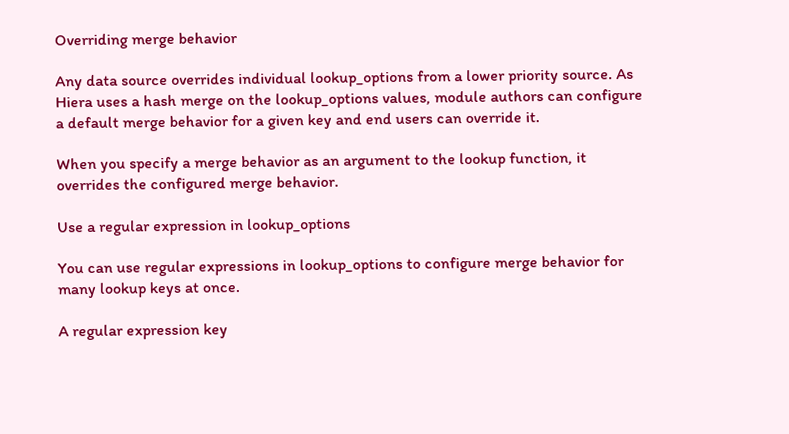Overriding merge behavior

Any data source overrides individual lookup_options from a lower priority source. As Hiera uses a hash merge on the lookup_options values, module authors can configure a default merge behavior for a given key and end users can override it.

When you specify a merge behavior as an argument to the lookup function, it overrides the configured merge behavior.

Use a regular expression in lookup_options

You can use regular expressions in lookup_options to configure merge behavior for many lookup keys at once.

A regular expression key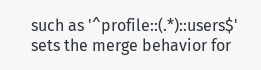such as '^profile::(.*)::users$' sets the merge behavior for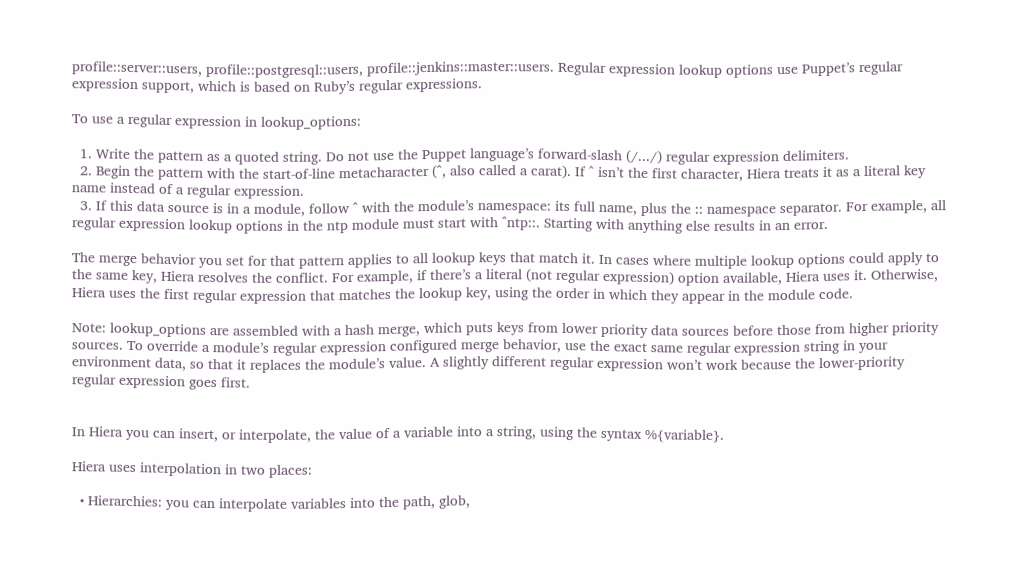profile::server::users, profile::postgresql::users, profile::jenkins::master::users. Regular expression lookup options use Puppet’s regular expression support, which is based on Ruby’s regular expressions.

To use a regular expression in lookup_options:

  1. Write the pattern as a quoted string. Do not use the Puppet language’s forward-slash (/.../) regular expression delimiters.
  2. Begin the pattern with the start-of-line metacharacter (^, also called a carat). If ^ isn’t the first character, Hiera treats it as a literal key name instead of a regular expression.
  3. If this data source is in a module, follow ^ with the module’s namespace: its full name, plus the :: namespace separator. For example, all regular expression lookup options in the ntp module must start with ^ntp::. Starting with anything else results in an error.

The merge behavior you set for that pattern applies to all lookup keys that match it. In cases where multiple lookup options could apply to the same key, Hiera resolves the conflict. For example, if there’s a literal (not regular expression) option available, Hiera uses it. Otherwise, Hiera uses the first regular expression that matches the lookup key, using the order in which they appear in the module code.

Note: lookup_options are assembled with a hash merge, which puts keys from lower priority data sources before those from higher priority sources. To override a module’s regular expression configured merge behavior, use the exact same regular expression string in your environment data, so that it replaces the module’s value. A slightly different regular expression won’t work because the lower-priority regular expression goes first.


In Hiera you can insert, or interpolate, the value of a variable into a string, using the syntax %{variable}.

Hiera uses interpolation in two places:

  • Hierarchies: you can interpolate variables into the path, glob,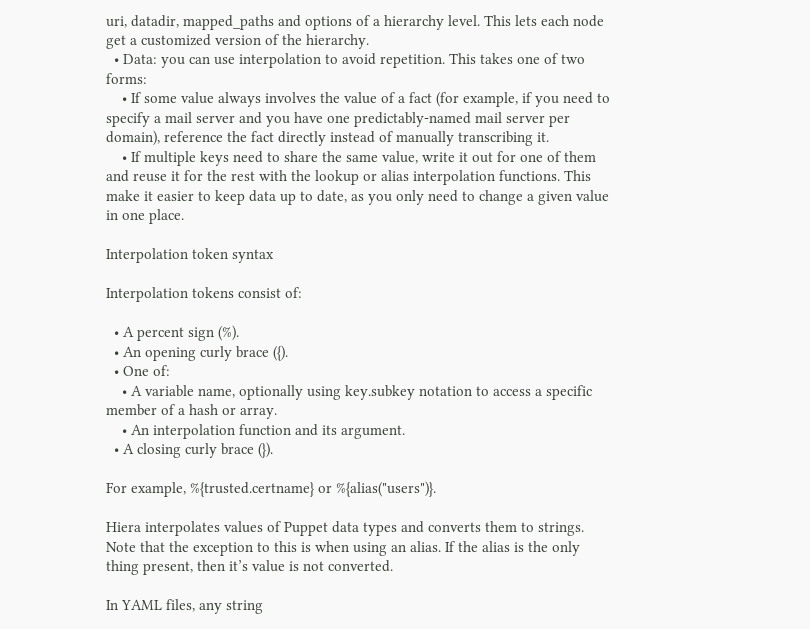uri, datadir, mapped_paths and options of a hierarchy level. This lets each node get a customized version of the hierarchy.
  • Data: you can use interpolation to avoid repetition. This takes one of two forms:
    • If some value always involves the value of a fact (for example, if you need to specify a mail server and you have one predictably-named mail server per domain), reference the fact directly instead of manually transcribing it.
    • If multiple keys need to share the same value, write it out for one of them and reuse it for the rest with the lookup or alias interpolation functions. This make it easier to keep data up to date, as you only need to change a given value in one place.

Interpolation token syntax

Interpolation tokens consist of:

  • A percent sign (%).
  • An opening curly brace ({).
  • One of:
    • A variable name, optionally using key.subkey notation to access a specific member of a hash or array.
    • An interpolation function and its argument.
  • A closing curly brace (}).

For example, %{trusted.certname} or %{alias("users")}.

Hiera interpolates values of Puppet data types and converts them to strings. Note that the exception to this is when using an alias. If the alias is the only thing present, then it’s value is not converted.

In YAML files, any string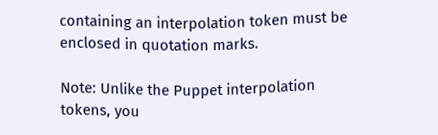containing an interpolation token must be enclosed in quotation marks.

Note: Unlike the Puppet interpolation tokens, you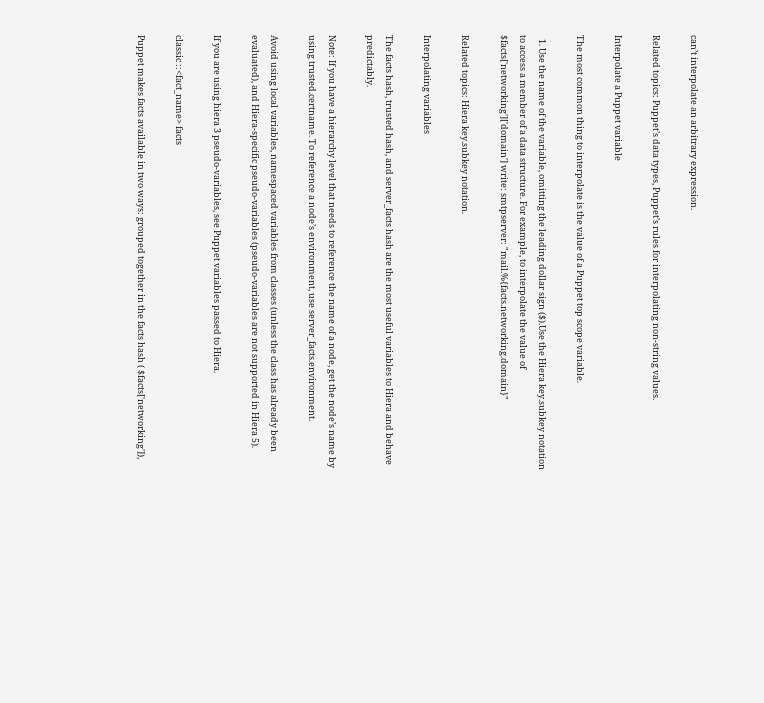can’t interpolate an arbitrary expression.

Related topics: Puppet’s data types, Puppet’s rules for interpolating non-string values.

Interpolate a Puppet variable

The most common thing to interpolate is the value of a Puppet top scope variable.

  1. Use the name of the variable, omitting the leading dollar sign ($).Use the Hiera key.subkey notation to access a member of a data structure. For example, to interpolate the value of $facts['networking']['domain'] write: smtpserver: "mail.%{facts.networking.domain}"

Related topics: Hiera key.subkey notation.

Interpolating variables

The facts hash, trusted hash, and server_facts hash are the most useful variables to Hiera and behave predictably.

Note: If you have a hierarchy level that needs to reference the name of a node, get the node’s name by using trusted.certname. To reference a node’s environment, use server_facts.environment.

Avoid using local variables, namespaced variables from classes (unless the class has already been evaluated), and Hiera-specific pseudo-variables (pseudo-variables are not supported in Hiera 5).

If you are using hiera 3 pseudo-variables, see Puppet variables passed to Hiera.

classic ::<fact_name> facts

Puppet makes facts available in two ways: grouped together in the facts hash ( $facts['networking']),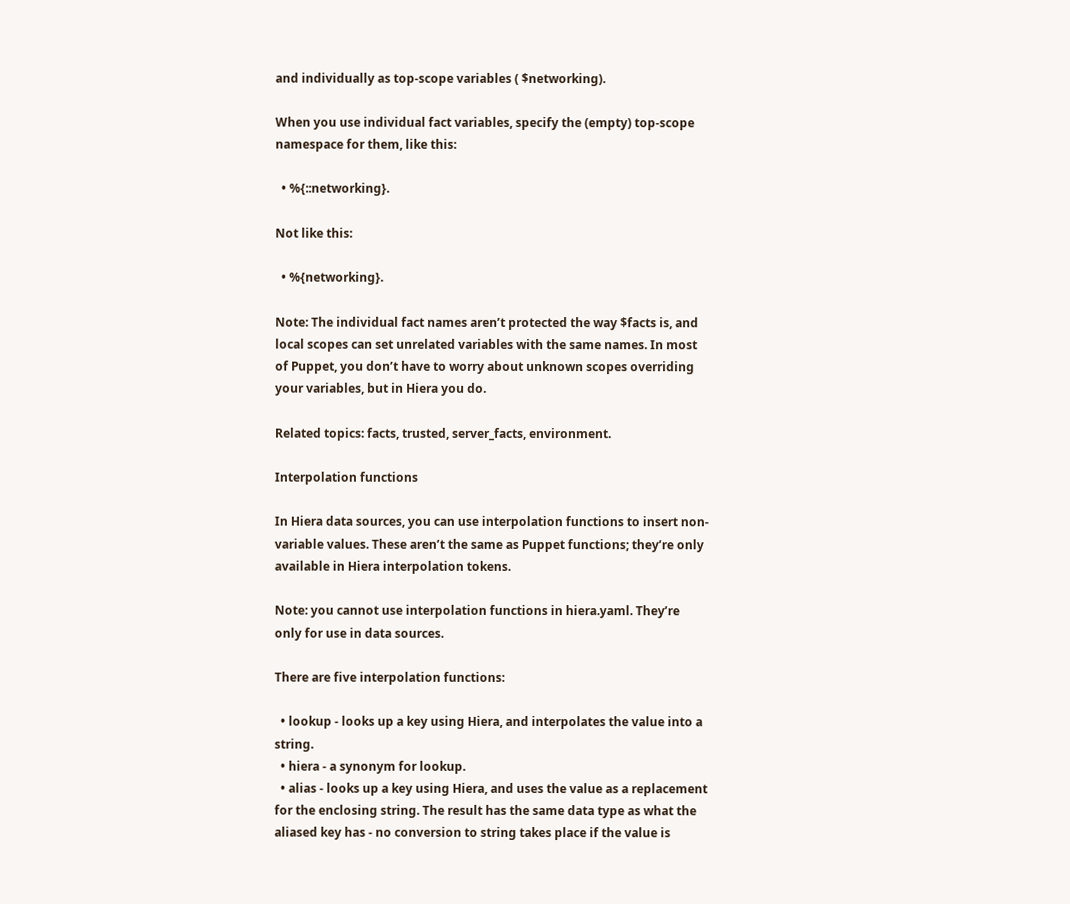and individually as top-scope variables ( $networking).

When you use individual fact variables, specify the (empty) top-scope namespace for them, like this:

  • %{::networking}.

Not like this:

  • %{networking}.

Note: The individual fact names aren’t protected the way $facts is, and local scopes can set unrelated variables with the same names. In most of Puppet, you don’t have to worry about unknown scopes overriding your variables, but in Hiera you do.

Related topics: facts, trusted, server_facts, environment.

Interpolation functions

In Hiera data sources, you can use interpolation functions to insert non-variable values. These aren’t the same as Puppet functions; they’re only available in Hiera interpolation tokens.

Note: you cannot use interpolation functions in hiera.yaml. They’re only for use in data sources.

There are five interpolation functions:

  • lookup - looks up a key using Hiera, and interpolates the value into a string.
  • hiera - a synonym for lookup.
  • alias - looks up a key using Hiera, and uses the value as a replacement for the enclosing string. The result has the same data type as what the aliased key has - no conversion to string takes place if the value is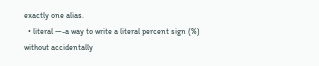exactly one alias.
  • literal —-a way to write a literal percent sign (%) without accidentally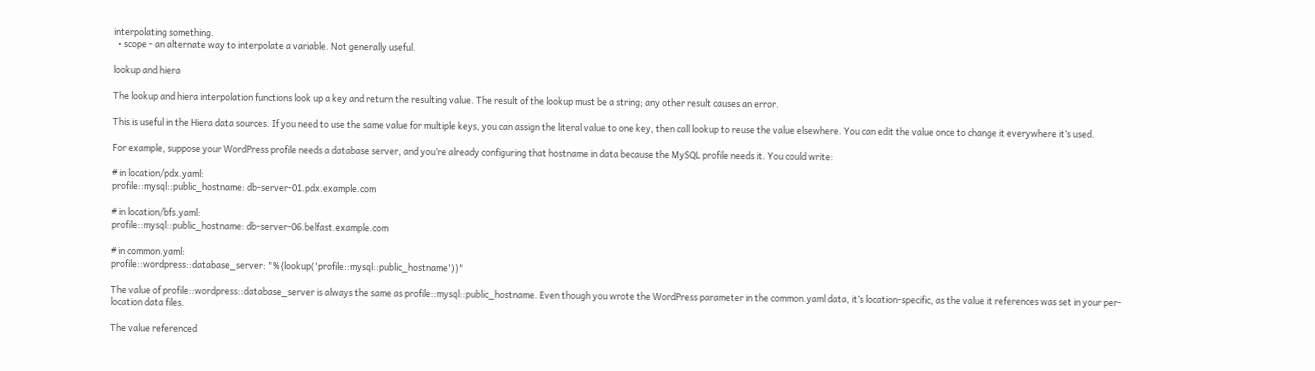interpolating something.
  • scope - an alternate way to interpolate a variable. Not generally useful.

lookup and hiera

The lookup and hiera interpolation functions look up a key and return the resulting value. The result of the lookup must be a string; any other result causes an error.

This is useful in the Hiera data sources. If you need to use the same value for multiple keys, you can assign the literal value to one key, then call lookup to reuse the value elsewhere. You can edit the value once to change it everywhere it’s used.

For example, suppose your WordPress profile needs a database server, and you’re already configuring that hostname in data because the MySQL profile needs it. You could write:

# in location/pdx.yaml:
profile::mysql::public_hostname: db-server-01.pdx.example.com

# in location/bfs.yaml:
profile::mysql::public_hostname: db-server-06.belfast.example.com

# in common.yaml:
profile::wordpress::database_server: "%{lookup('profile::mysql::public_hostname')}"

The value of profile::wordpress::database_server is always the same as profile::mysql::public_hostname. Even though you wrote the WordPress parameter in the common.yaml data, it’s location-specific, as the value it references was set in your per-location data files.

The value referenced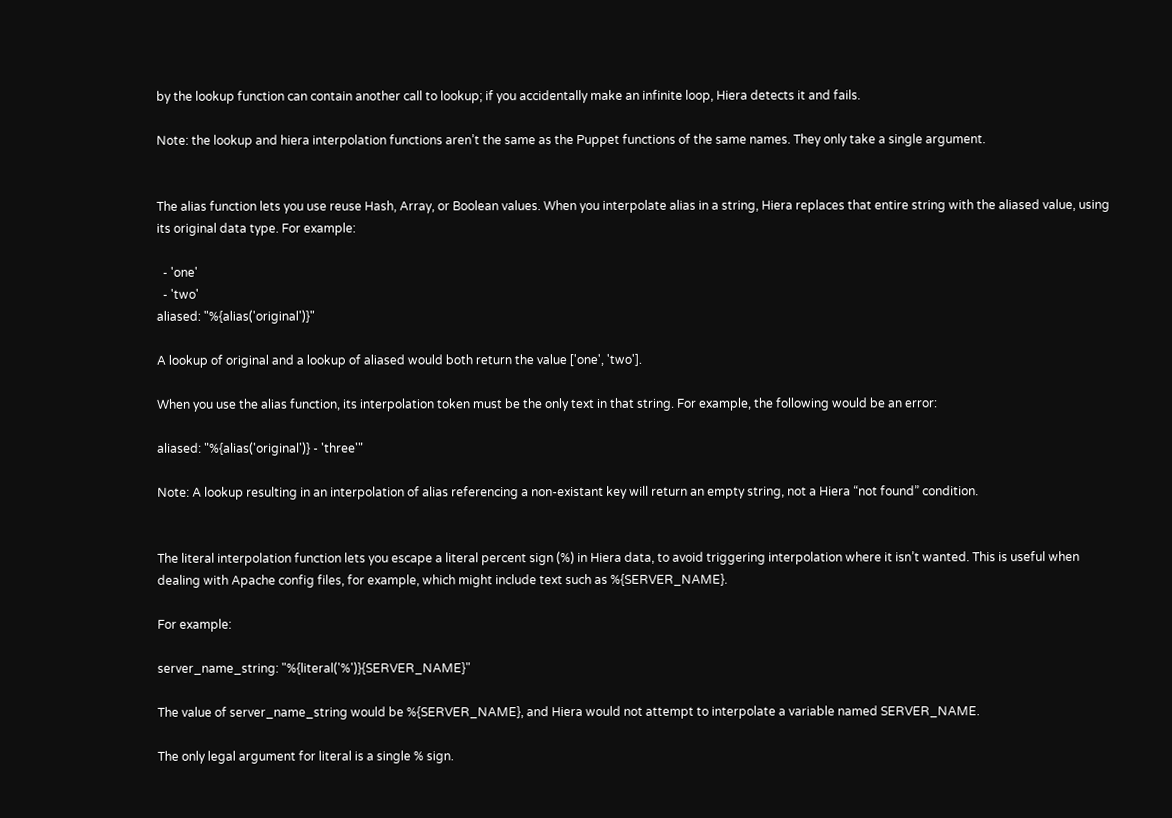by the lookup function can contain another call to lookup; if you accidentally make an infinite loop, Hiera detects it and fails.

Note: the lookup and hiera interpolation functions aren’t the same as the Puppet functions of the same names. They only take a single argument.


The alias function lets you use reuse Hash, Array, or Boolean values. When you interpolate alias in a string, Hiera replaces that entire string with the aliased value, using its original data type. For example:

  - 'one'
  - 'two'
aliased: "%{alias('original')}"

A lookup of original and a lookup of aliased would both return the value ['one', 'two'].

When you use the alias function, its interpolation token must be the only text in that string. For example, the following would be an error:

aliased: "%{alias('original')} - 'three'"

Note: A lookup resulting in an interpolation of alias referencing a non-existant key will return an empty string, not a Hiera “not found” condition.


The literal interpolation function lets you escape a literal percent sign (%) in Hiera data, to avoid triggering interpolation where it isn’t wanted. This is useful when dealing with Apache config files, for example, which might include text such as %{SERVER_NAME}.

For example:

server_name_string: "%{literal('%')}{SERVER_NAME}"

The value of server_name_string would be %{SERVER_NAME}, and Hiera would not attempt to interpolate a variable named SERVER_NAME.

The only legal argument for literal is a single % sign.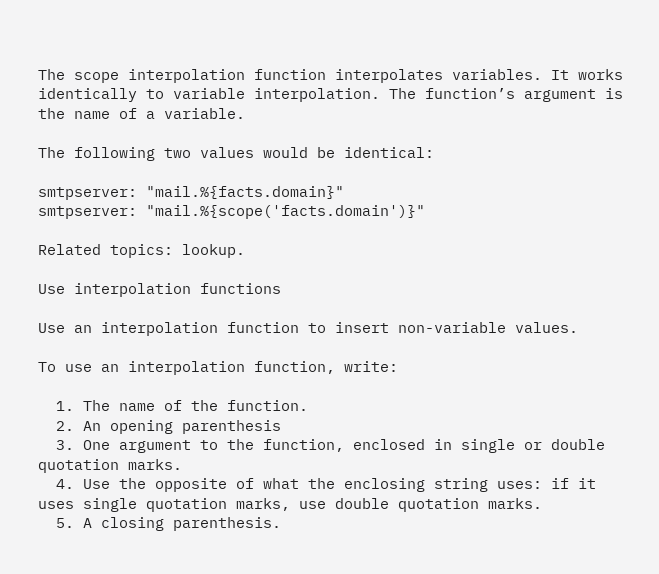The scope interpolation function interpolates variables. It works identically to variable interpolation. The function’s argument is the name of a variable.

The following two values would be identical:

smtpserver: "mail.%{facts.domain}"
smtpserver: "mail.%{scope('facts.domain')}"

Related topics: lookup.

Use interpolation functions

Use an interpolation function to insert non-variable values.

To use an interpolation function, write:

  1. The name of the function.
  2. An opening parenthesis
  3. One argument to the function, enclosed in single or double quotation marks.
  4. Use the opposite of what the enclosing string uses: if it uses single quotation marks, use double quotation marks.
  5. A closing parenthesis.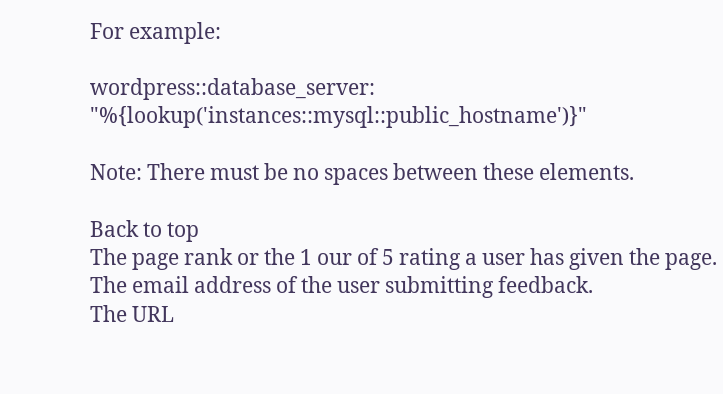For example:

wordpress::database_server: "%{lookup('instances::mysql::public_hostname')}"

Note: There must be no spaces between these elements.

Back to top
The page rank or the 1 our of 5 rating a user has given the page.
The email address of the user submitting feedback.
The URL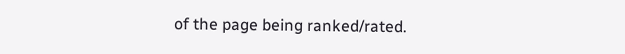of the page being ranked/rated.